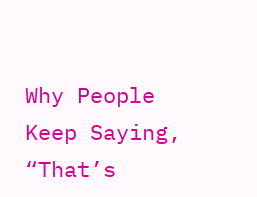Why People Keep Saying, “That’s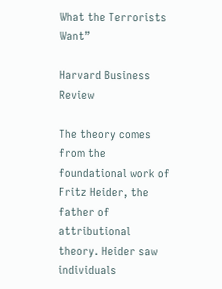What the Terrorists Want”

Harvard Business Review

The theory comes from the foundational work of Fritz Heider, the father of attributional theory. Heider saw individuals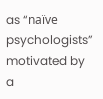as “naïve psychologists” motivated by a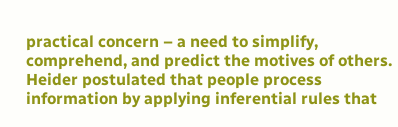practical concern – a need to simplify, comprehend, and predict the motives of others. Heider postulated that people process information by applying inferential rules that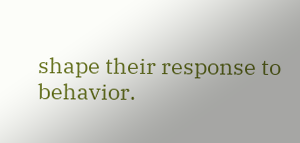shape their response to behavior.